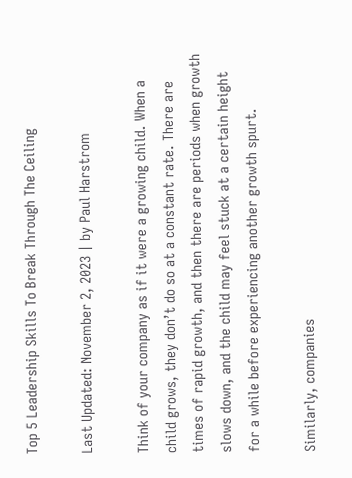Top 5 Leadership Skills To Break Through The Ceiling

Last Updated: November 2, 2023 | by Paul Harstrom

Think of your company as if it were a growing child. When a child grows, they don’t do so at a constant rate. There are times of rapid growth, and then there are periods when growth slows down, and the child may feel stuck at a certain height for a while before experiencing another growth spurt.

Similarly, companies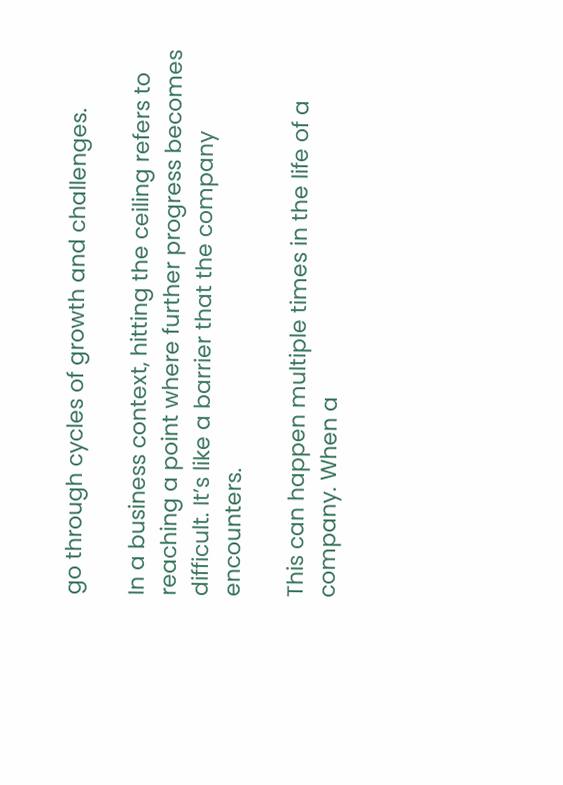go through cycles of growth and challenges.

In a business context, hitting the ceiling refers to reaching a point where further progress becomes difficult. It’s like a barrier that the company encounters.

This can happen multiple times in the life of a company. When a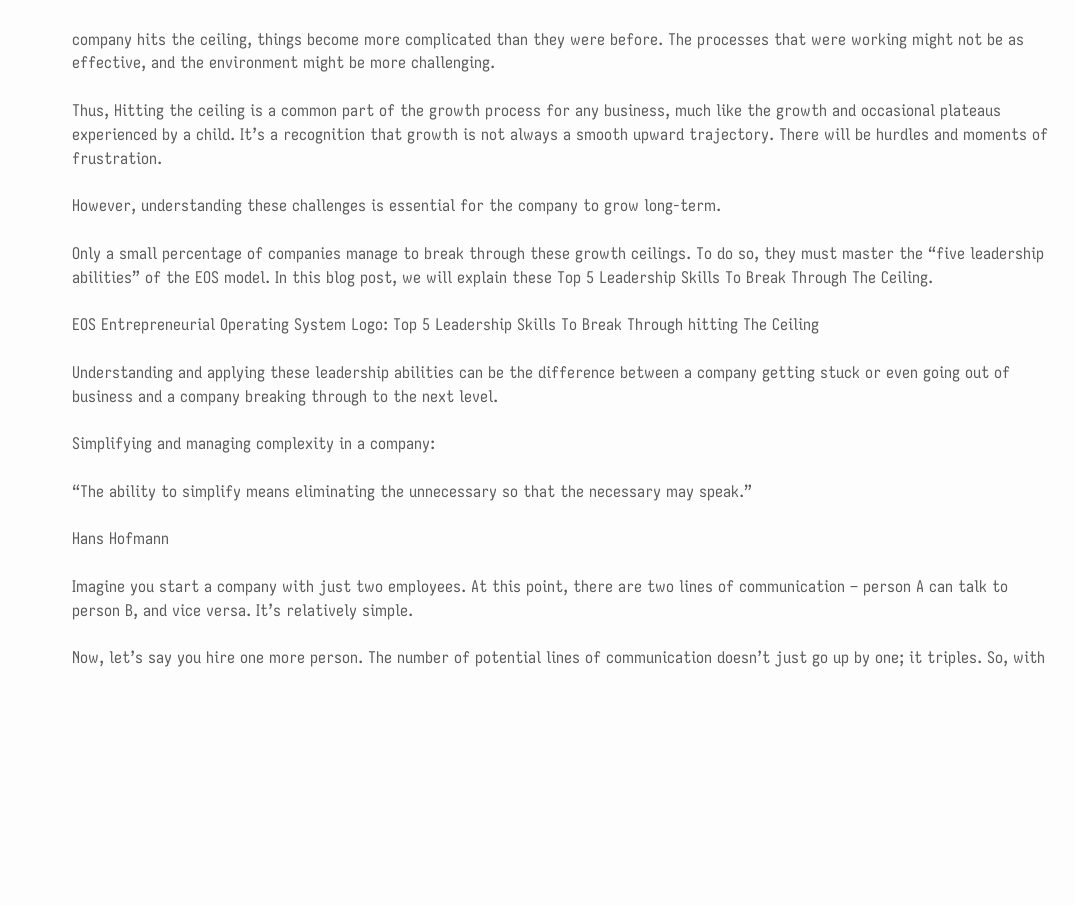company hits the ceiling, things become more complicated than they were before. The processes that were working might not be as effective, and the environment might be more challenging.

Thus, Hitting the ceiling is a common part of the growth process for any business, much like the growth and occasional plateaus experienced by a child. It’s a recognition that growth is not always a smooth upward trajectory. There will be hurdles and moments of frustration.

However, understanding these challenges is essential for the company to grow long-term.

Only a small percentage of companies manage to break through these growth ceilings. To do so, they must master the “five leadership abilities” of the EOS model. In this blog post, we will explain these Top 5 Leadership Skills To Break Through The Ceiling.

EOS Entrepreneurial Operating System Logo: Top 5 Leadership Skills To Break Through hitting The Ceiling

Understanding and applying these leadership abilities can be the difference between a company getting stuck or even going out of business and a company breaking through to the next level.

Simplifying and managing complexity in a company:

“The ability to simplify means eliminating the unnecessary so that the necessary may speak.”

Hans Hofmann

Imagine you start a company with just two employees. At this point, there are two lines of communication – person A can talk to person B, and vice versa. It’s relatively simple.

Now, let’s say you hire one more person. The number of potential lines of communication doesn’t just go up by one; it triples. So, with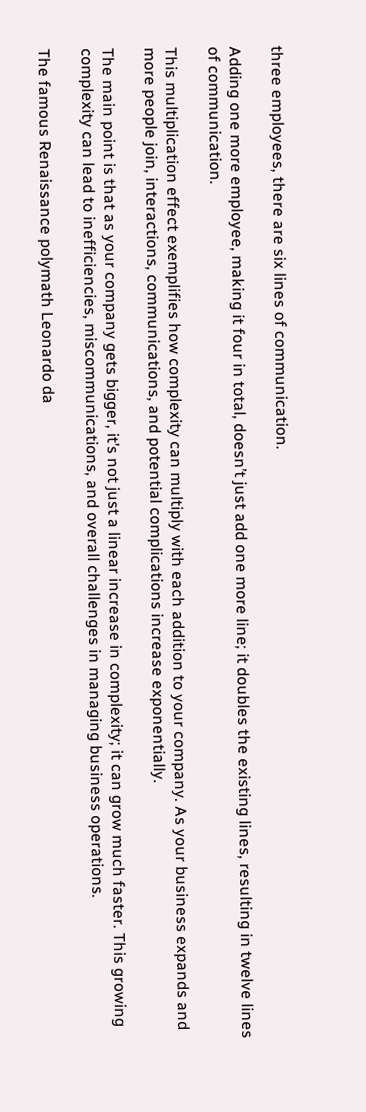three employees, there are six lines of communication.

Adding one more employee, making it four in total, doesn’t just add one more line; it doubles the existing lines, resulting in twelve lines of communication.

This multiplication effect exemplifies how complexity can multiply with each addition to your company. As your business expands and more people join, interactions, communications, and potential complications increase exponentially.

The main point is that as your company gets bigger, it’s not just a linear increase in complexity; it can grow much faster. This growing complexity can lead to inefficiencies, miscommunications, and overall challenges in managing business operations.

The famous Renaissance polymath Leonardo da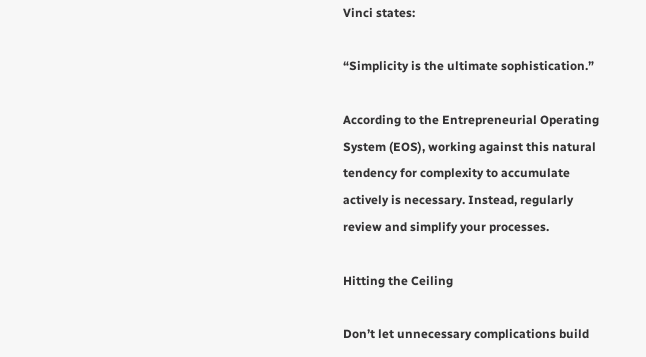Vinci states:

“Simplicity is the ultimate sophistication.”

According to the Entrepreneurial Operating System (EOS), working against this natural tendency for complexity to accumulate actively is necessary. Instead, regularly review and simplify your processes.

Hitting the Ceiling

Don’t let unnecessary complications build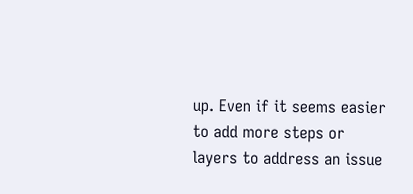up. Even if it seems easier to add more steps or layers to address an issue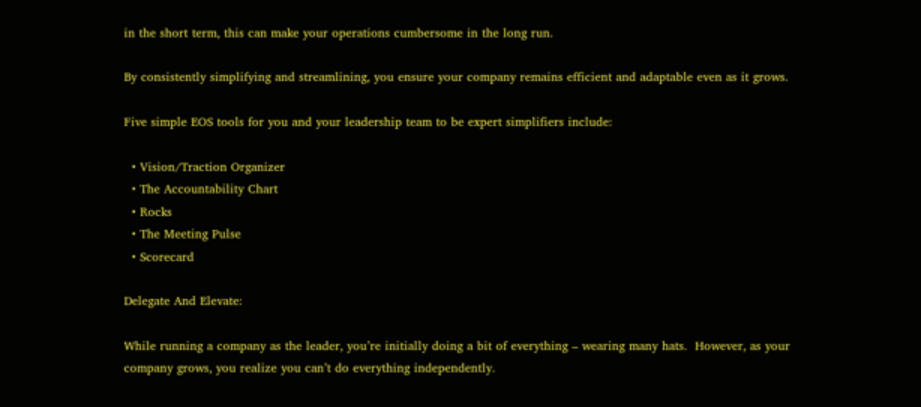in the short term, this can make your operations cumbersome in the long run.

By consistently simplifying and streamlining, you ensure your company remains efficient and adaptable even as it grows.

Five simple EOS tools for you and your leadership team to be expert simplifiers include:

  • Vision/Traction Organizer
  • The Accountability Chart
  • Rocks
  • The Meeting Pulse
  • Scorecard

Delegate And Elevate:

While running a company as the leader, you’re initially doing a bit of everything – wearing many hats.  However, as your company grows, you realize you can’t do everything independently.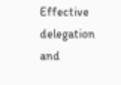Effective delegation and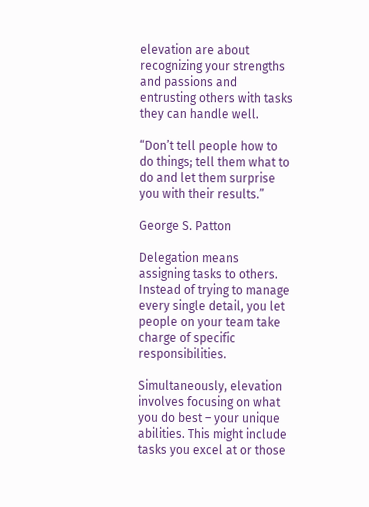elevation are about recognizing your strengths and passions and entrusting others with tasks they can handle well.

“Don’t tell people how to do things; tell them what to do and let them surprise you with their results.”

George S. Patton

Delegation means assigning tasks to others. Instead of trying to manage every single detail, you let people on your team take charge of specific responsibilities.

Simultaneously, elevation involves focusing on what you do best – your unique abilities. This might include tasks you excel at or those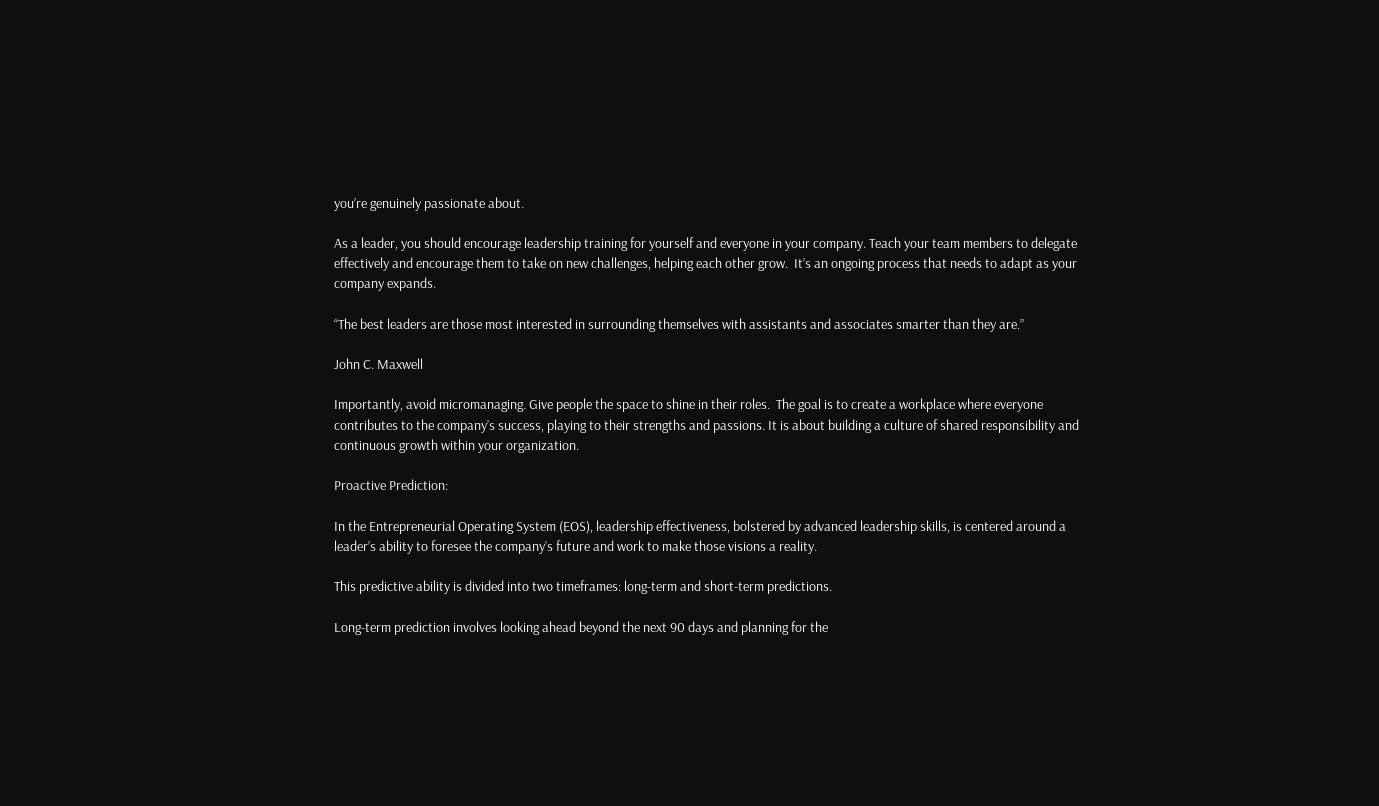you’re genuinely passionate about.

As a leader, you should encourage leadership training for yourself and everyone in your company. Teach your team members to delegate effectively and encourage them to take on new challenges, helping each other grow.  It’s an ongoing process that needs to adapt as your company expands.

“The best leaders are those most interested in surrounding themselves with assistants and associates smarter than they are.”

John C. Maxwell

Importantly, avoid micromanaging. Give people the space to shine in their roles.  The goal is to create a workplace where everyone contributes to the company’s success, playing to their strengths and passions. It is about building a culture of shared responsibility and continuous growth within your organization.

Proactive Prediction:

In the Entrepreneurial Operating System (EOS), leadership effectiveness, bolstered by advanced leadership skills, is centered around a leader’s ability to foresee the company’s future and work to make those visions a reality.

This predictive ability is divided into two timeframes: long-term and short-term predictions.

Long-term prediction involves looking ahead beyond the next 90 days and planning for the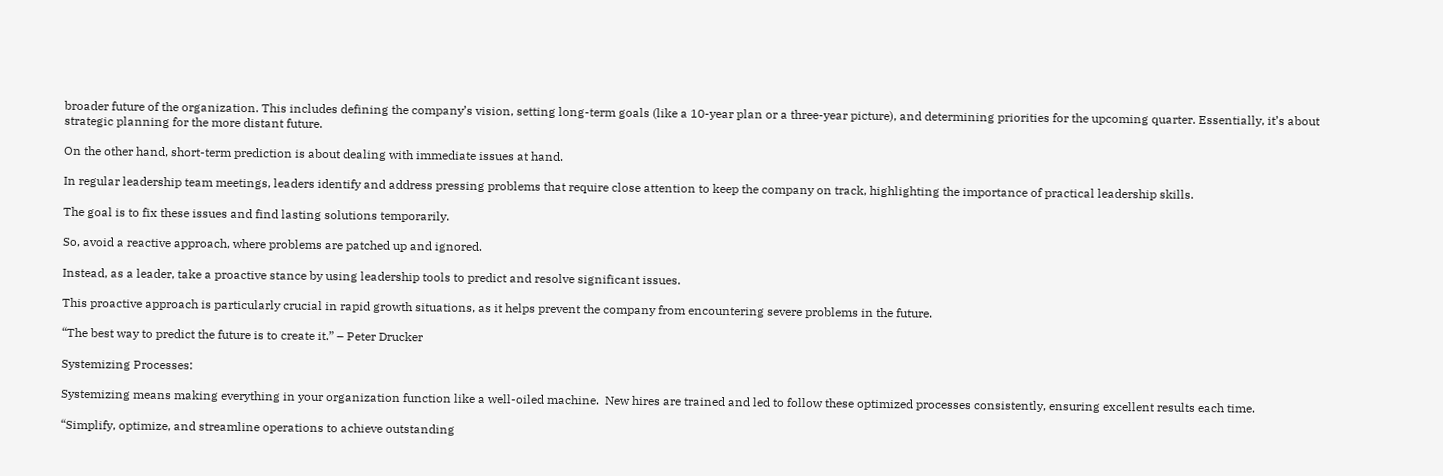broader future of the organization. This includes defining the company’s vision, setting long-term goals (like a 10-year plan or a three-year picture), and determining priorities for the upcoming quarter. Essentially, it’s about strategic planning for the more distant future.

On the other hand, short-term prediction is about dealing with immediate issues at hand.

In regular leadership team meetings, leaders identify and address pressing problems that require close attention to keep the company on track, highlighting the importance of practical leadership skills.

The goal is to fix these issues and find lasting solutions temporarily.

So, avoid a reactive approach, where problems are patched up and ignored.

Instead, as a leader, take a proactive stance by using leadership tools to predict and resolve significant issues.

This proactive approach is particularly crucial in rapid growth situations, as it helps prevent the company from encountering severe problems in the future.

“The best way to predict the future is to create it.” – Peter Drucker

Systemizing Processes:

Systemizing means making everything in your organization function like a well-oiled machine.  New hires are trained and led to follow these optimized processes consistently, ensuring excellent results each time.

“Simplify, optimize, and streamline operations to achieve outstanding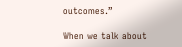outcomes.”

When we talk about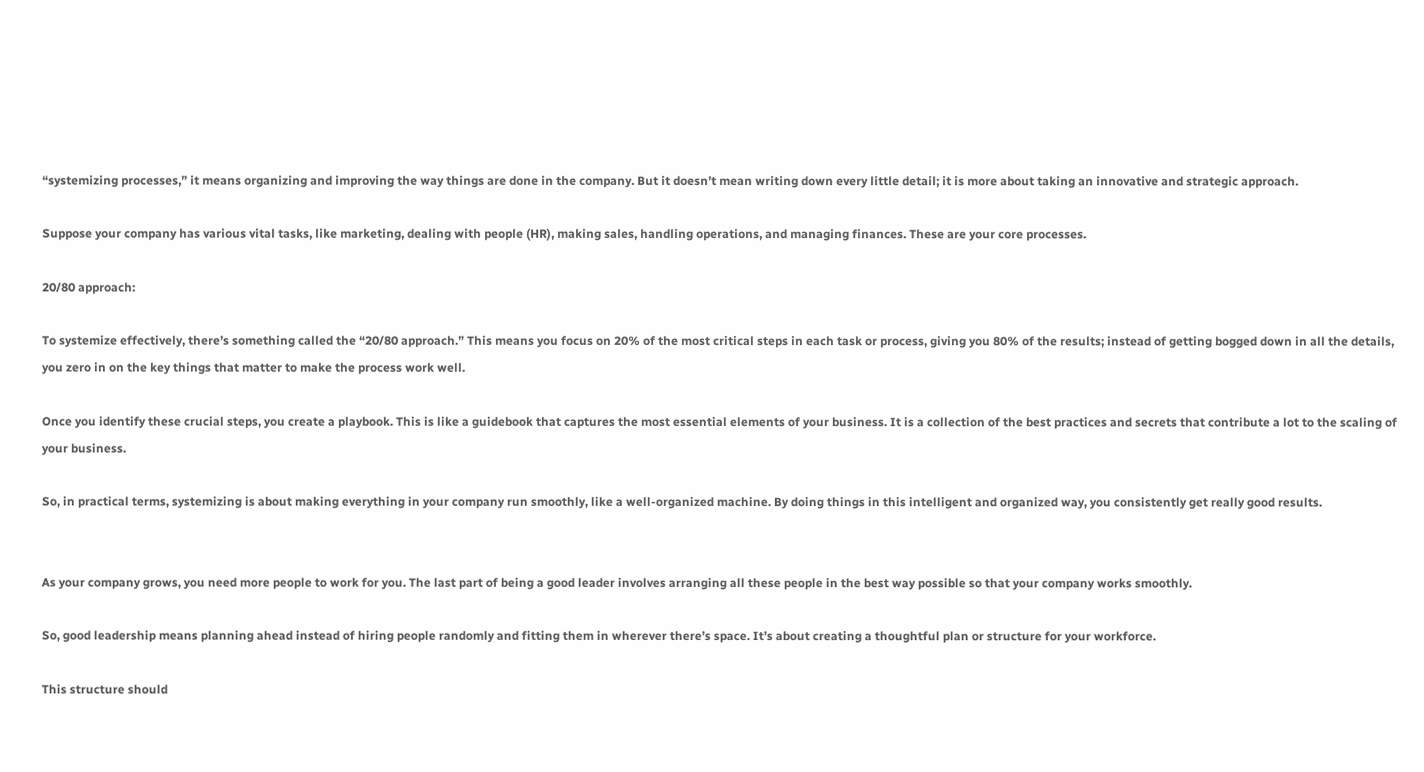“systemizing processes,” it means organizing and improving the way things are done in the company. But it doesn’t mean writing down every little detail; it is more about taking an innovative and strategic approach.

Suppose your company has various vital tasks, like marketing, dealing with people (HR), making sales, handling operations, and managing finances. These are your core processes.

20/80 approach:

To systemize effectively, there’s something called the “20/80 approach.” This means you focus on 20% of the most critical steps in each task or process, giving you 80% of the results; instead of getting bogged down in all the details, you zero in on the key things that matter to make the process work well.

Once you identify these crucial steps, you create a playbook. This is like a guidebook that captures the most essential elements of your business. It is a collection of the best practices and secrets that contribute a lot to the scaling of your business.

So, in practical terms, systemizing is about making everything in your company run smoothly, like a well-organized machine. By doing things in this intelligent and organized way, you consistently get really good results.


As your company grows, you need more people to work for you. The last part of being a good leader involves arranging all these people in the best way possible so that your company works smoothly.

So, good leadership means planning ahead instead of hiring people randomly and fitting them in wherever there’s space. It’s about creating a thoughtful plan or structure for your workforce.

This structure should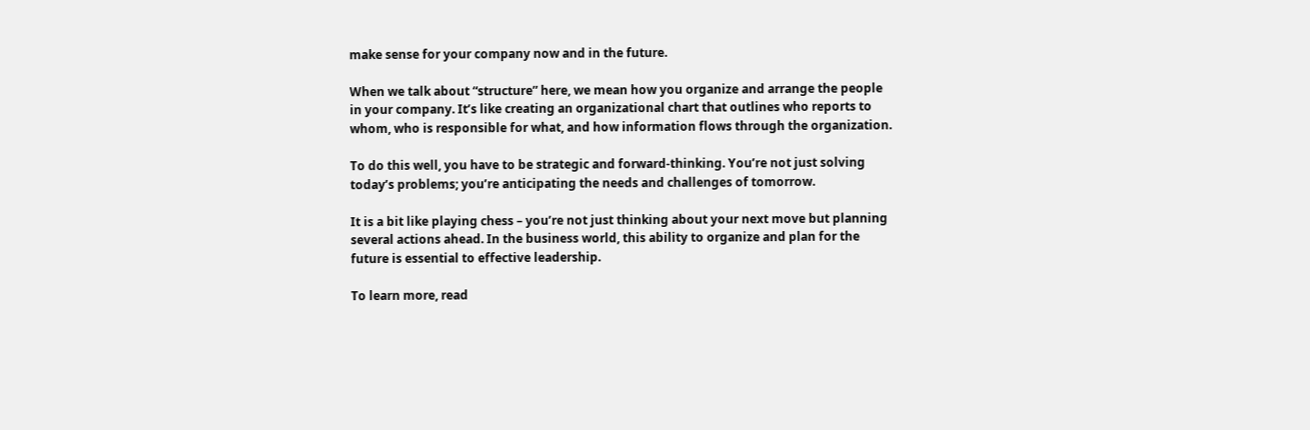make sense for your company now and in the future.

When we talk about “structure” here, we mean how you organize and arrange the people in your company. It’s like creating an organizational chart that outlines who reports to whom, who is responsible for what, and how information flows through the organization.

To do this well, you have to be strategic and forward-thinking. You’re not just solving today’s problems; you’re anticipating the needs and challenges of tomorrow.

It is a bit like playing chess – you’re not just thinking about your next move but planning several actions ahead. In the business world, this ability to organize and plan for the future is essential to effective leadership.

To learn more, read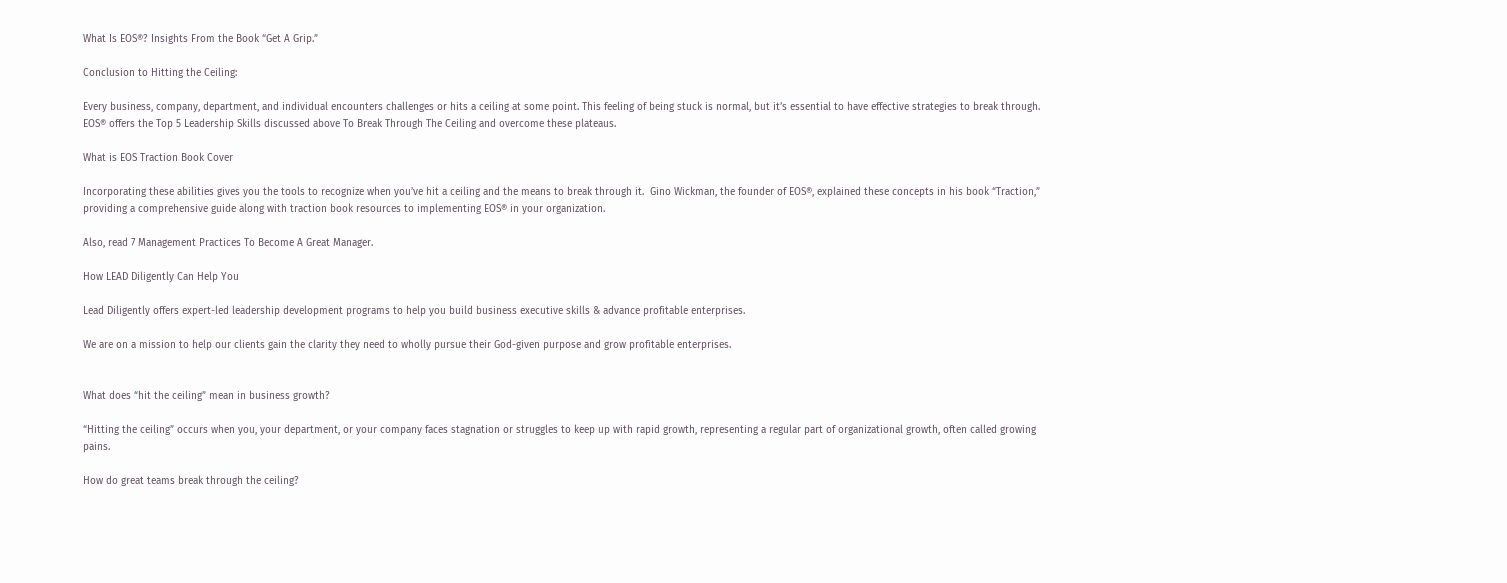What Is EOS®? Insights From the Book “Get A Grip.”

Conclusion to Hitting the Ceiling:

Every business, company, department, and individual encounters challenges or hits a ceiling at some point. This feeling of being stuck is normal, but it’s essential to have effective strategies to break through. EOS® offers the Top 5 Leadership Skills discussed above To Break Through The Ceiling and overcome these plateaus.

What is EOS Traction Book Cover

Incorporating these abilities gives you the tools to recognize when you’ve hit a ceiling and the means to break through it.  Gino Wickman, the founder of EOS®, explained these concepts in his book “Traction,” providing a comprehensive guide along with traction book resources to implementing EOS® in your organization.

Also, read 7 Management Practices To Become A Great Manager.

How LEAD Diligently Can Help You

Lead Diligently offers expert-led leadership development programs to help you build business executive skills & advance profitable enterprises.

We are on a mission to help our clients gain the clarity they need to wholly pursue their God-given purpose and grow profitable enterprises.


What does “hit the ceiling” mean in business growth?

“Hitting the ceiling” occurs when you, your department, or your company faces stagnation or struggles to keep up with rapid growth, representing a regular part of organizational growth, often called growing pains.

How do great teams break through the ceiling?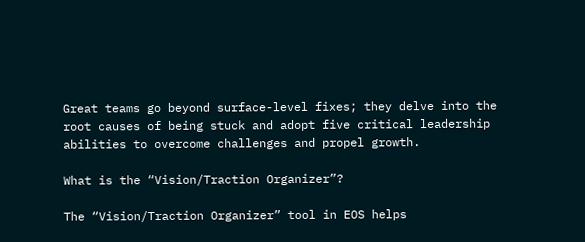Great teams go beyond surface-level fixes; they delve into the root causes of being stuck and adopt five critical leadership abilities to overcome challenges and propel growth.

What is the “Vision/Traction Organizer”?

The “Vision/Traction Organizer” tool in EOS helps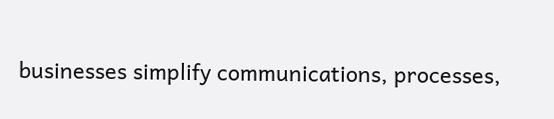businesses simplify communications, processes,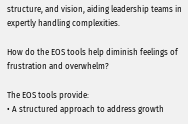structure, and vision, aiding leadership teams in expertly handling complexities.

How do the EOS tools help diminish feelings of frustration and overwhelm?

The EOS tools provide:
• A structured approach to address growth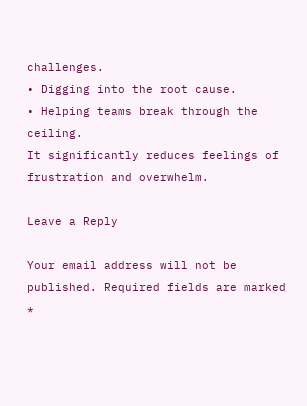challenges.
• Digging into the root cause.
• Helping teams break through the ceiling.
It significantly reduces feelings of frustration and overwhelm.

Leave a Reply

Your email address will not be published. Required fields are marked *